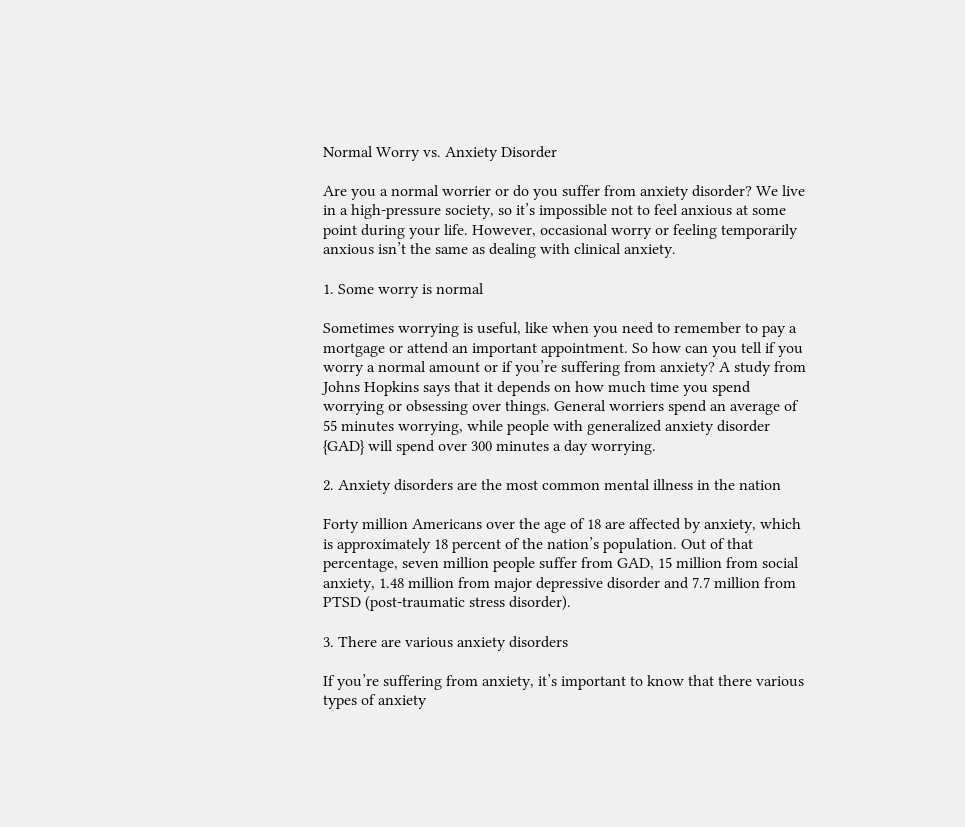Normal Worry vs. Anxiety Disorder

Are you a normal worrier or do you suffer from anxiety disorder? We live in a high-pressure society, so it’s impossible not to feel anxious at some point during your life. However, occasional worry or feeling temporarily anxious isn’t the same as dealing with clinical anxiety.

1. Some worry is normal

Sometimes worrying is useful, like when you need to remember to pay a mortgage or attend an important appointment. So how can you tell if you worry a normal amount or if you’re suffering from anxiety? A study from Johns Hopkins says that it depends on how much time you spend worrying or obsessing over things. General worriers spend an average of 55 minutes worrying, while people with generalized anxiety disorder {GAD} will spend over 300 minutes a day worrying.

2. Anxiety disorders are the most common mental illness in the nation

Forty million Americans over the age of 18 are affected by anxiety, which is approximately 18 percent of the nation’s population. Out of that percentage, seven million people suffer from GAD, 15 million from social anxiety, 1.48 million from major depressive disorder and 7.7 million from PTSD (post-traumatic stress disorder).

3. There are various anxiety disorders

If you’re suffering from anxiety, it’s important to know that there various types of anxiety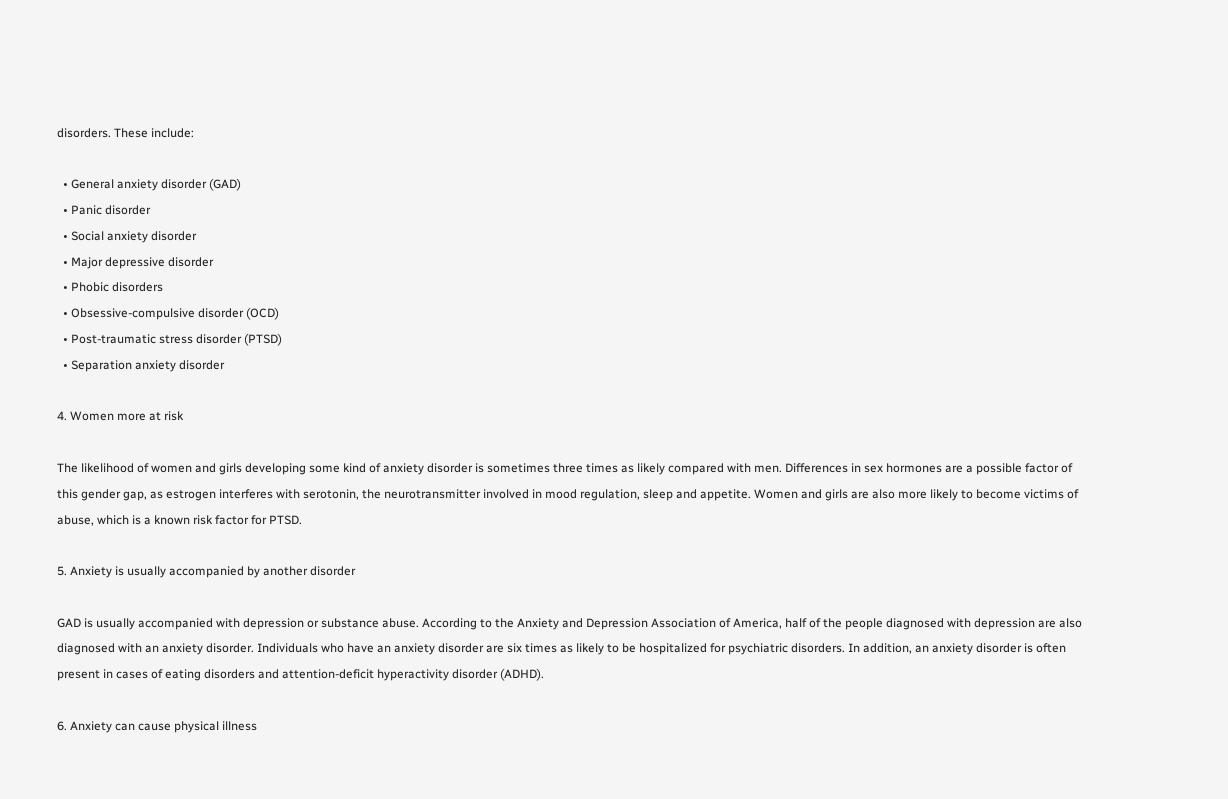disorders. These include:

  • General anxiety disorder (GAD)
  • Panic disorder
  • Social anxiety disorder
  • Major depressive disorder
  • Phobic disorders
  • Obsessive-compulsive disorder (OCD)
  • Post-traumatic stress disorder (PTSD)
  • Separation anxiety disorder

4. Women more at risk

The likelihood of women and girls developing some kind of anxiety disorder is sometimes three times as likely compared with men. Differences in sex hormones are a possible factor of this gender gap, as estrogen interferes with serotonin, the neurotransmitter involved in mood regulation, sleep and appetite. Women and girls are also more likely to become victims of abuse, which is a known risk factor for PTSD.

5. Anxiety is usually accompanied by another disorder

GAD is usually accompanied with depression or substance abuse. According to the Anxiety and Depression Association of America, half of the people diagnosed with depression are also diagnosed with an anxiety disorder. Individuals who have an anxiety disorder are six times as likely to be hospitalized for psychiatric disorders. In addition, an anxiety disorder is often present in cases of eating disorders and attention-deficit hyperactivity disorder (ADHD).

6. Anxiety can cause physical illness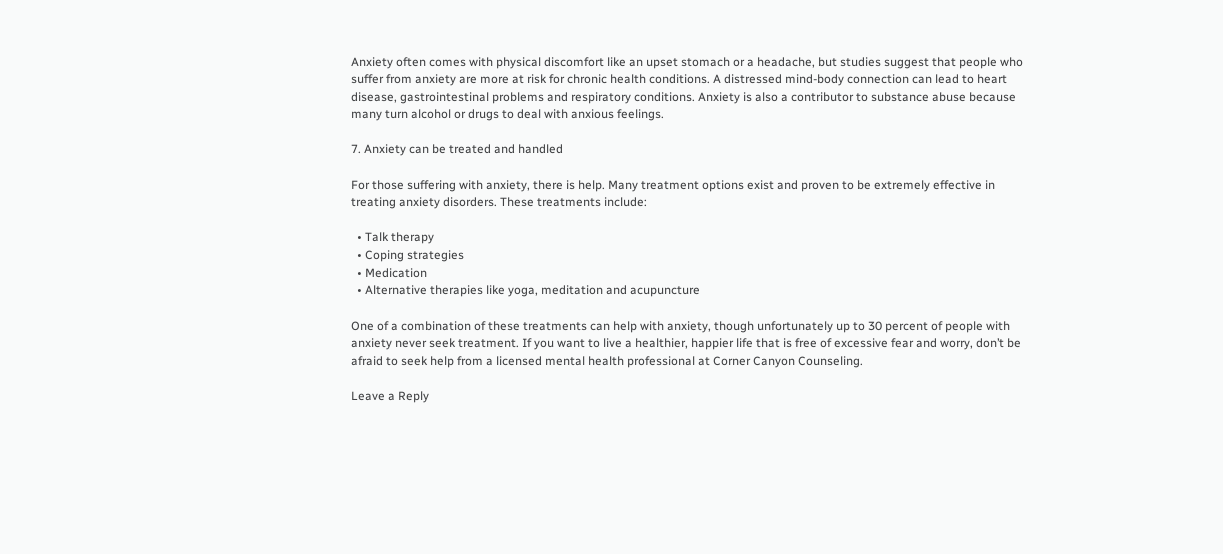Anxiety often comes with physical discomfort like an upset stomach or a headache, but studies suggest that people who suffer from anxiety are more at risk for chronic health conditions. A distressed mind-body connection can lead to heart disease, gastrointestinal problems and respiratory conditions. Anxiety is also a contributor to substance abuse because many turn alcohol or drugs to deal with anxious feelings.

7. Anxiety can be treated and handled

For those suffering with anxiety, there is help. Many treatment options exist and proven to be extremely effective in treating anxiety disorders. These treatments include:

  • Talk therapy
  • Coping strategies
  • Medication
  • Alternative therapies like yoga, meditation and acupuncture

One of a combination of these treatments can help with anxiety, though unfortunately up to 30 percent of people with anxiety never seek treatment. If you want to live a healthier, happier life that is free of excessive fear and worry, don’t be afraid to seek help from a licensed mental health professional at Corner Canyon Counseling.

Leave a Reply